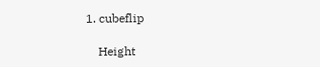1. cubeflip

    Height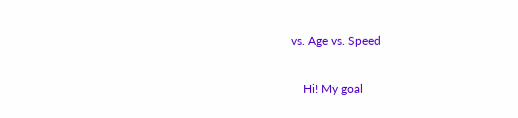vs. Age vs. Speed

    Hi! My goal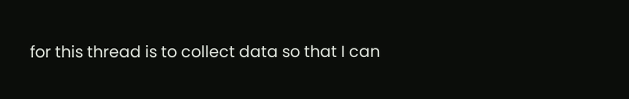for this thread is to collect data so that I can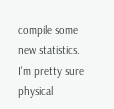compile some new statistics. I'm pretty sure physical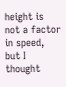height is not a factor in speed, but I thought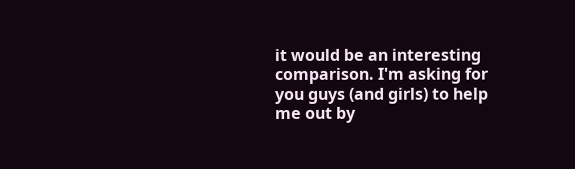it would be an interesting comparison. I'm asking for you guys (and girls) to help me out by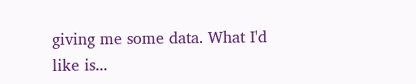giving me some data. What I'd like is...